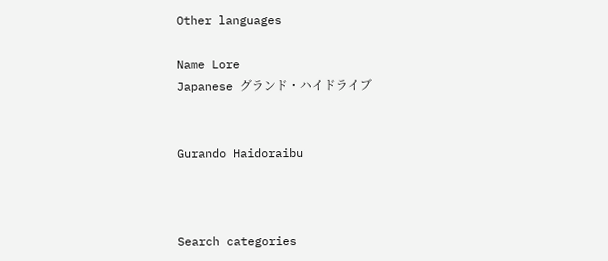Other languages

Name Lore
Japanese グランド・ハイドライブ


Gurando Haidoraibu



Search categories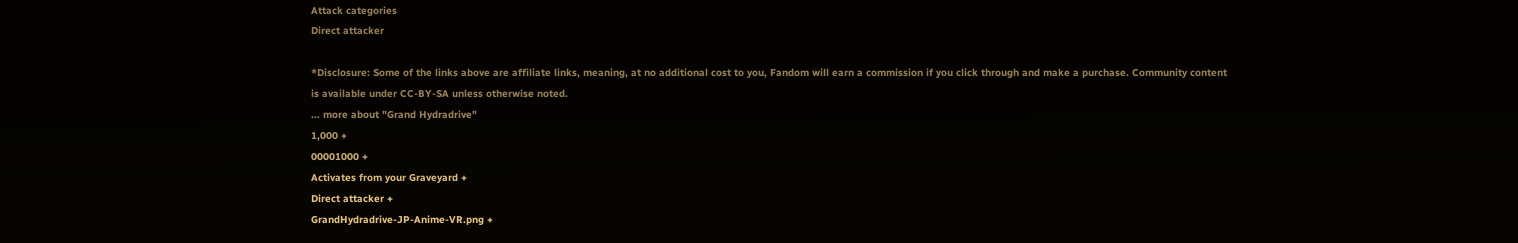Attack categories
Direct attacker

*Disclosure: Some of the links above are affiliate links, meaning, at no additional cost to you, Fandom will earn a commission if you click through and make a purchase. Community content is available under CC-BY-SA unless otherwise noted.
... more about "Grand Hydradrive"
1,000 +
00001000 +
Activates from your Graveyard +
Direct attacker +
GrandHydradrive-JP-Anime-VR.png +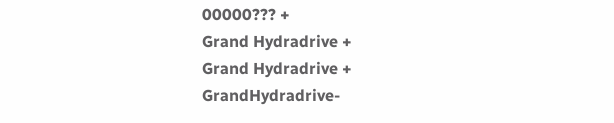00000??? +
Grand Hydradrive +
Grand Hydradrive +
GrandHydradrive-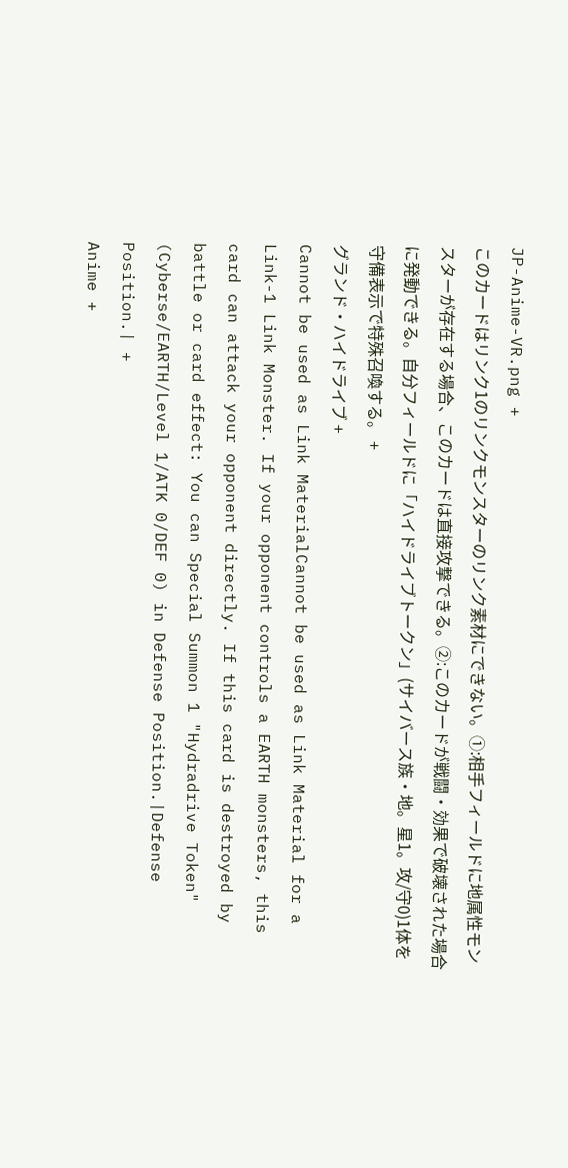JP-Anime-VR.png +
このカードはリンク1のリンクモンスターのリンク素材にできない。①:相手フィールドに地属性モンスターが存在する場合、このカードは直接攻撃できる。②:このカードが戦闘・効果で破壊された場合に発動できる。自分フィールドに「ハイドライブトークン」(サイバース族・地。星1。攻/守0)1体を守備表示で特殊召喚する。 +
グランド・ハイドライブ +
Cannot be used as Link MaterialCannot be used as Link Material for a Link-1 Link Monster. If your opponent controls a EARTH monsters, this card can attack your opponent directly. If this card is destroyed by battle or card effect: You can Special Summon 1 "Hydradrive Token" (Cyberse/EARTH/Level 1/ATK 0/DEF 0) in Defense Position.|Defense Position.| +
Anime +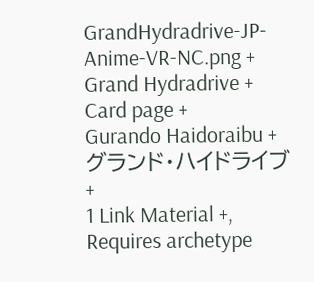GrandHydradrive-JP-Anime-VR-NC.png +
Grand Hydradrive +
Card page +
Gurando Haidoraibu +
グランド・ハイドライブ +
1 Link Material +, Requires archetype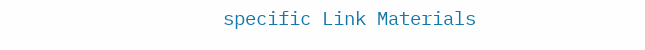specific Link Materials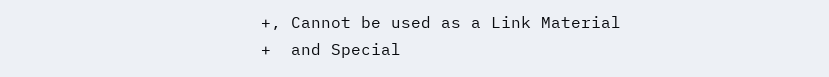+, Cannot be used as a Link Material +  and Special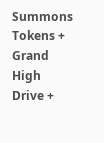Summons Tokens +
Grand High Drive +